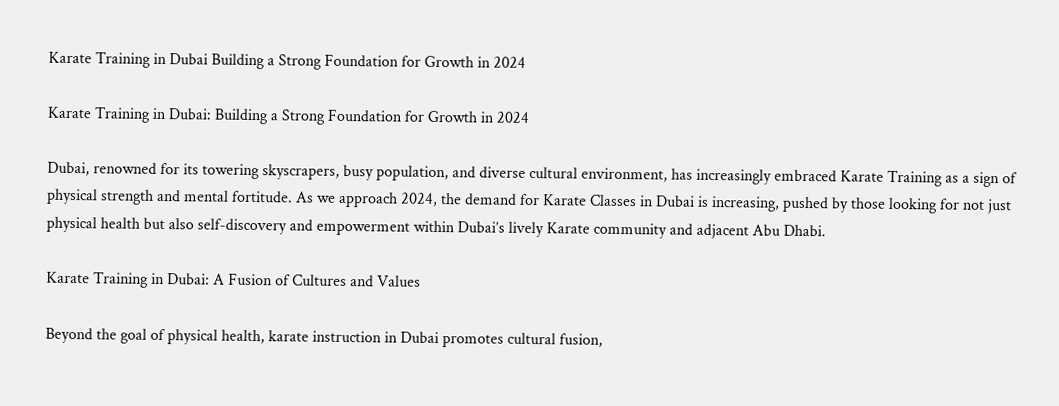Karate Training in Dubai Building a Strong Foundation for Growth in 2024

Karate Training in Dubai: Building a Strong Foundation for Growth in 2024

Dubai, renowned for its towering skyscrapers, busy population, and diverse cultural environment, has increasingly embraced Karate Training as a sign of physical strength and mental fortitude. As we approach 2024, the demand for Karate Classes in Dubai is increasing, pushed by those looking for not just physical health but also self-discovery and empowerment within Dubai’s lively Karate community and adjacent Abu Dhabi.

Karate Training in Dubai: A Fusion of Cultures and Values

Beyond the goal of physical health, karate instruction in Dubai promotes cultural fusion,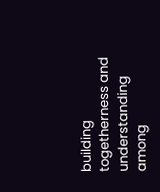building togetherness and understanding among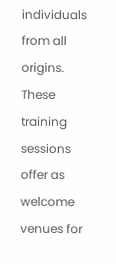individuals from all origins. These training sessions offer as welcome venues for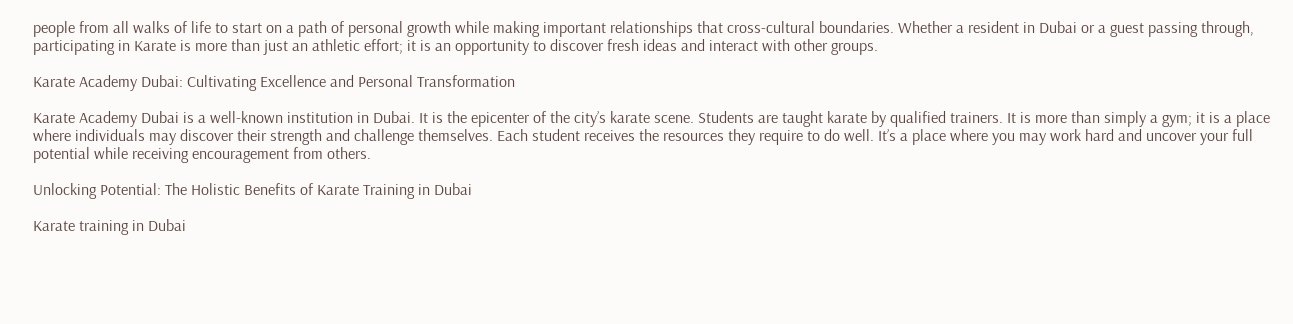people from all walks of life to start on a path of personal growth while making important relationships that cross-cultural boundaries. Whether a resident in Dubai or a guest passing through, participating in Karate is more than just an athletic effort; it is an opportunity to discover fresh ideas and interact with other groups.

Karate Academy Dubai: Cultivating Excellence and Personal Transformation

Karate Academy Dubai is a well-known institution in Dubai. It is the epicenter of the city’s karate scene. Students are taught karate by qualified trainers. It is more than simply a gym; it is a place where individuals may discover their strength and challenge themselves. Each student receives the resources they require to do well. It’s a place where you may work hard and uncover your full potential while receiving encouragement from others.

Unlocking Potential: The Holistic Benefits of Karate Training in Dubai

Karate training in Dubai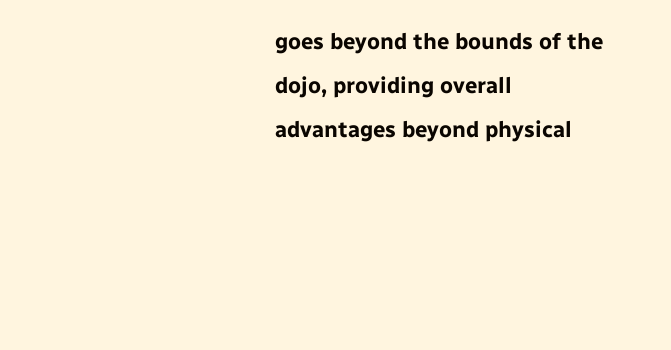goes beyond the bounds of the dojo, providing overall advantages beyond physical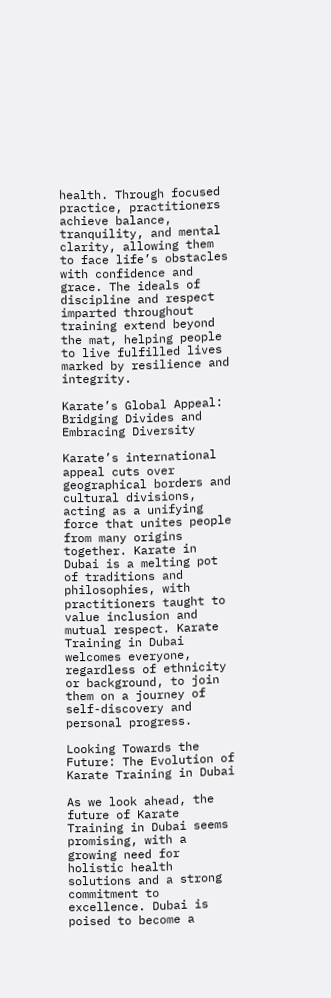health. Through focused practice, practitioners achieve balance, tranquility, and mental clarity, allowing them to face life’s obstacles with confidence and grace. The ideals of discipline and respect imparted throughout training extend beyond the mat, helping people to live fulfilled lives marked by resilience and integrity.

Karate’s Global Appeal: Bridging Divides and Embracing Diversity

Karate’s international appeal cuts over geographical borders and cultural divisions, acting as a unifying force that unites people from many origins together. Karate in Dubai is a melting pot of traditions and philosophies, with practitioners taught to value inclusion and mutual respect. Karate Training in Dubai welcomes everyone, regardless of ethnicity or background, to join them on a journey of self-discovery and personal progress.

Looking Towards the Future: The Evolution of Karate Training in Dubai

As we look ahead, the future of Karate Training in Dubai seems promising, with a growing need for holistic health solutions and a strong commitment to excellence. Dubai is poised to become a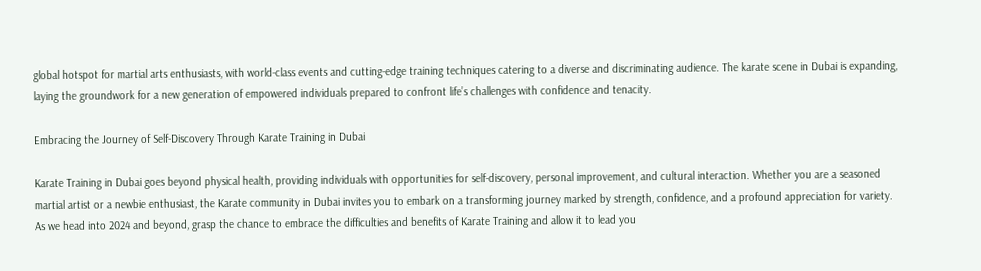global hotspot for martial arts enthusiasts, with world-class events and cutting-edge training techniques catering to a diverse and discriminating audience. The karate scene in Dubai is expanding, laying the groundwork for a new generation of empowered individuals prepared to confront life’s challenges with confidence and tenacity.

Embracing the Journey of Self-Discovery Through Karate Training in Dubai

Karate Training in Dubai goes beyond physical health, providing individuals with opportunities for self-discovery, personal improvement, and cultural interaction. Whether you are a seasoned martial artist or a newbie enthusiast, the Karate community in Dubai invites you to embark on a transforming journey marked by strength, confidence, and a profound appreciation for variety. As we head into 2024 and beyond, grasp the chance to embrace the difficulties and benefits of Karate Training and allow it to lead you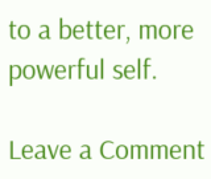to a better, more powerful self.

Leave a Comment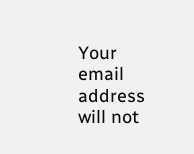Your email address will not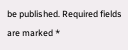be published. Required fields are marked *